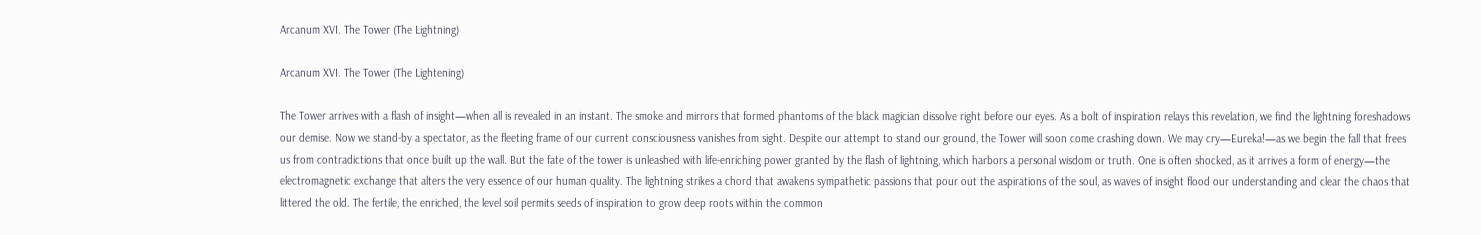Arcanum XVI. The Tower (The Lightning)

Arcanum XVI. The Tower (The Lightening)

The Tower arrives with a flash of insight—when all is revealed in an instant. The smoke and mirrors that formed phantoms of the black magician dissolve right before our eyes. As a bolt of inspiration relays this revelation, we find the lightning foreshadows our demise. Now we stand-by a spectator, as the fleeting frame of our current consciousness vanishes from sight. Despite our attempt to stand our ground, the Tower will soon come crashing down. We may cry—Eureka!—as we begin the fall that frees us from contradictions that once built up the wall. But the fate of the tower is unleashed with life-enriching power granted by the flash of lightning, which harbors a personal wisdom or truth. One is often shocked, as it arrives a form of energy—the electromagnetic exchange that alters the very essence of our human quality. The lightning strikes a chord that awakens sympathetic passions that pour out the aspirations of the soul, as waves of insight flood our understanding and clear the chaos that littered the old. The fertile, the enriched, the level soil permits seeds of inspiration to grow deep roots within the common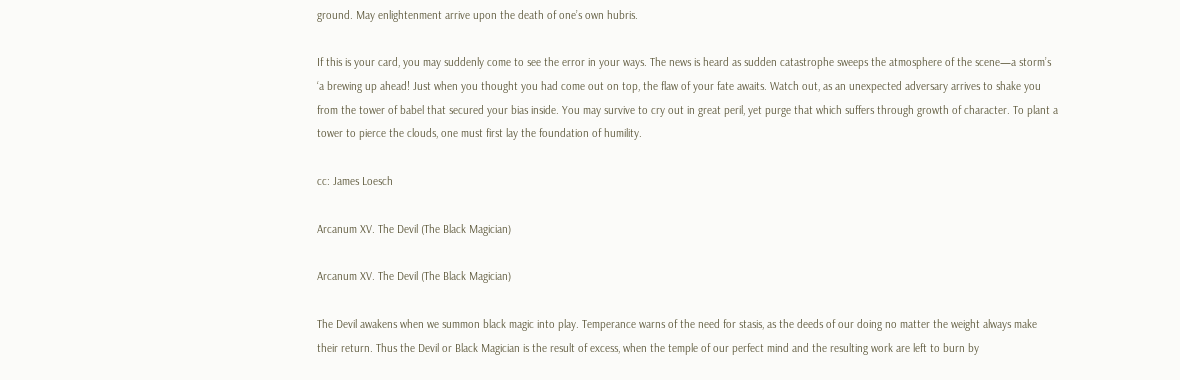ground. May enlightenment arrive upon the death of one’s own hubris.

If this is your card, you may suddenly come to see the error in your ways. The news is heard as sudden catastrophe sweeps the atmosphere of the scene—a storm’s ‘a brewing up ahead! Just when you thought you had come out on top, the flaw of your fate awaits. Watch out, as an unexpected adversary arrives to shake you from the tower of babel that secured your bias inside. You may survive to cry out in great peril, yet purge that which suffers through growth of character. To plant a tower to pierce the clouds, one must first lay the foundation of humility.

cc: James Loesch

Arcanum XV. The Devil (The Black Magician)

Arcanum XV. The Devil (The Black Magician)

The Devil awakens when we summon black magic into play. Temperance warns of the need for stasis, as the deeds of our doing no matter the weight always make their return. Thus the Devil or Black Magician is the result of excess, when the temple of our perfect mind and the resulting work are left to burn by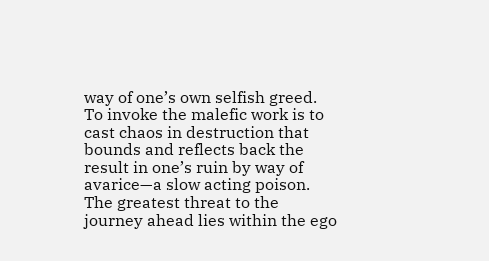way of one’s own selfish greed. To invoke the malefic work is to cast chaos in destruction that bounds and reflects back the result in one’s ruin by way of avarice—a slow acting poison. The greatest threat to the journey ahead lies within the ego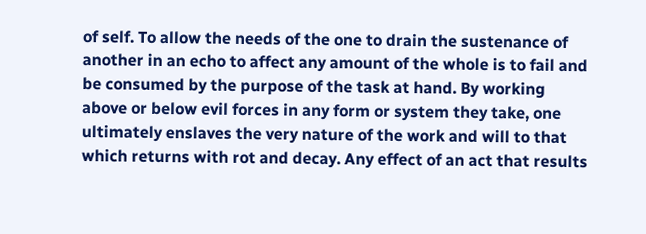of self. To allow the needs of the one to drain the sustenance of another in an echo to affect any amount of the whole is to fail and be consumed by the purpose of the task at hand. By working above or below evil forces in any form or system they take, one ultimately enslaves the very nature of the work and will to that which returns with rot and decay. Any effect of an act that results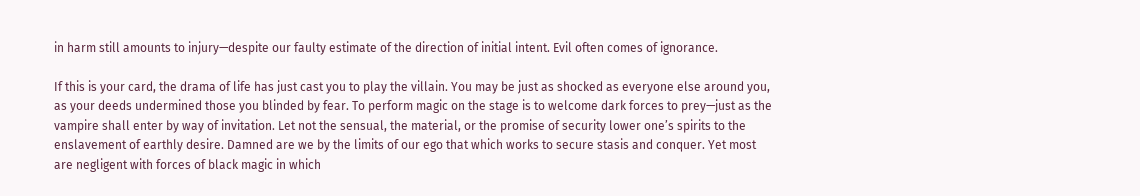in harm still amounts to injury—despite our faulty estimate of the direction of initial intent. Evil often comes of ignorance.

If this is your card, the drama of life has just cast you to play the villain. You may be just as shocked as everyone else around you, as your deeds undermined those you blinded by fear. To perform magic on the stage is to welcome dark forces to prey—just as the vampire shall enter by way of invitation. Let not the sensual, the material, or the promise of security lower one’s spirits to the enslavement of earthly desire. Damned are we by the limits of our ego that which works to secure stasis and conquer. Yet most are negligent with forces of black magic in which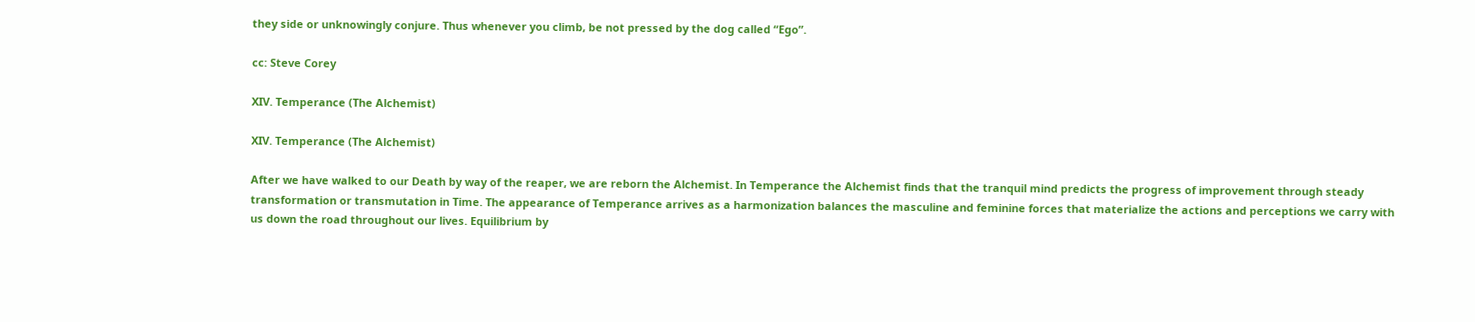they side or unknowingly conjure. Thus whenever you climb, be not pressed by the dog called “Ego”.

cc: Steve Corey

XIV. Temperance (The Alchemist)

XIV. Temperance (The Alchemist)

After we have walked to our Death by way of the reaper, we are reborn the Alchemist. In Temperance the Alchemist finds that the tranquil mind predicts the progress of improvement through steady transformation or transmutation in Time. The appearance of Temperance arrives as a harmonization balances the masculine and feminine forces that materialize the actions and perceptions we carry with us down the road throughout our lives. Equilibrium by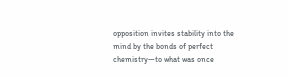opposition invites stability into the mind by the bonds of perfect chemistry—to what was once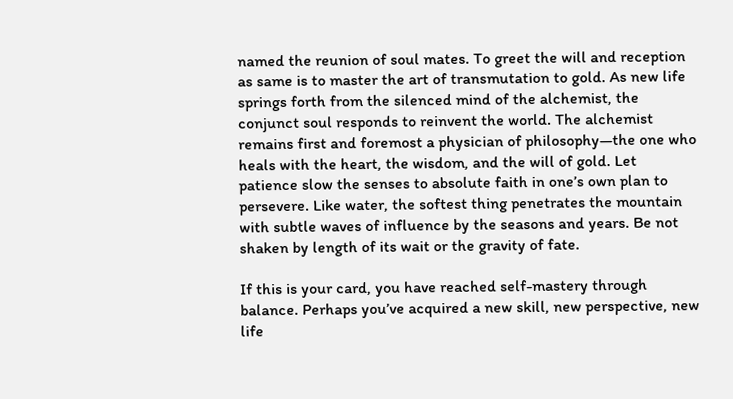named the reunion of soul mates. To greet the will and reception as same is to master the art of transmutation to gold. As new life springs forth from the silenced mind of the alchemist, the conjunct soul responds to reinvent the world. The alchemist remains first and foremost a physician of philosophy—the one who heals with the heart, the wisdom, and the will of gold. Let patience slow the senses to absolute faith in one’s own plan to persevere. Like water, the softest thing penetrates the mountain with subtle waves of influence by the seasons and years. Be not shaken by length of its wait or the gravity of fate.

If this is your card, you have reached self-mastery through balance. Perhaps you’ve acquired a new skill, new perspective, new life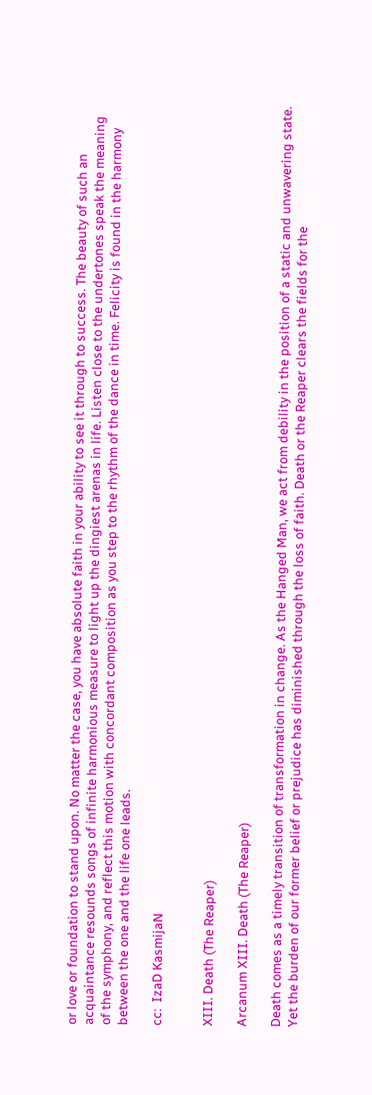or love or foundation to stand upon. No matter the case, you have absolute faith in your ability to see it through to success. The beauty of such an acquaintance resounds songs of infinite harmonious measure to light up the dingiest arenas in life. Listen close to the undertones speak the meaning of the symphony, and reflect this motion with concordant composition as you step to the rhythm of the dance in time. Felicity is found in the harmony between the one and the life one leads.

cc:  IzaD KasmijaN


XIII. Death (The Reaper)

Arcanum XIII. Death (The Reaper)

Death comes as a timely transition of transformation in change. As the Hanged Man, we act from debility in the position of a static and unwavering state. Yet the burden of our former belief or prejudice has diminished through the loss of faith. Death or the Reaper clears the fields for the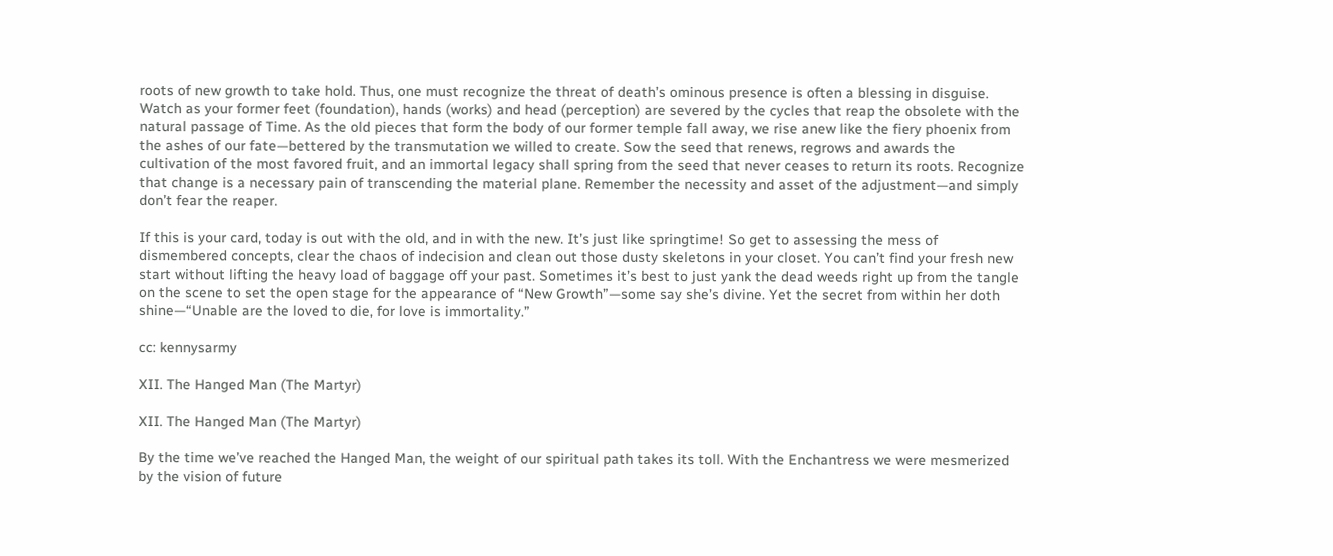roots of new growth to take hold. Thus, one must recognize the threat of death’s ominous presence is often a blessing in disguise. Watch as your former feet (foundation), hands (works) and head (perception) are severed by the cycles that reap the obsolete with the natural passage of Time. As the old pieces that form the body of our former temple fall away, we rise anew like the fiery phoenix from the ashes of our fate—bettered by the transmutation we willed to create. Sow the seed that renews, regrows and awards the cultivation of the most favored fruit, and an immortal legacy shall spring from the seed that never ceases to return its roots. Recognize that change is a necessary pain of transcending the material plane. Remember the necessity and asset of the adjustment—and simply don’t fear the reaper.

If this is your card, today is out with the old, and in with the new. It’s just like springtime! So get to assessing the mess of dismembered concepts, clear the chaos of indecision and clean out those dusty skeletons in your closet. You can’t find your fresh new start without lifting the heavy load of baggage off your past. Sometimes it’s best to just yank the dead weeds right up from the tangle on the scene to set the open stage for the appearance of “New Growth”—some say she’s divine. Yet the secret from within her doth shine—“Unable are the loved to die, for love is immortality.”

cc: kennysarmy

XII. The Hanged Man (The Martyr)

XII. The Hanged Man (The Martyr)

By the time we’ve reached the Hanged Man, the weight of our spiritual path takes its toll. With the Enchantress we were mesmerized by the vision of future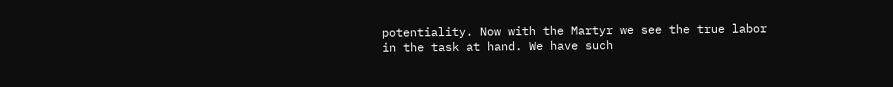potentiality. Now with the Martyr we see the true labor in the task at hand. We have such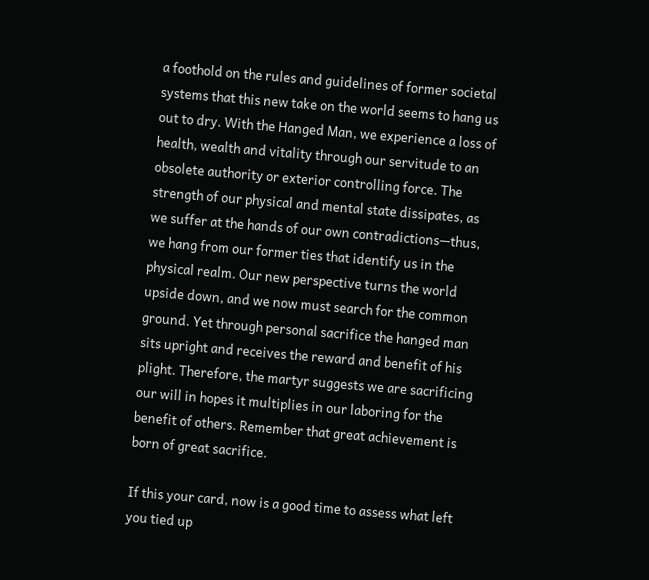a foothold on the rules and guidelines of former societal systems that this new take on the world seems to hang us out to dry. With the Hanged Man, we experience a loss of health, wealth and vitality through our servitude to an obsolete authority or exterior controlling force. The strength of our physical and mental state dissipates, as we suffer at the hands of our own contradictions—thus, we hang from our former ties that identify us in the physical realm. Our new perspective turns the world upside down, and we now must search for the common ground. Yet through personal sacrifice the hanged man sits upright and receives the reward and benefit of his plight. Therefore, the martyr suggests we are sacrificing our will in hopes it multiplies in our laboring for the benefit of others. Remember that great achievement is born of great sacrifice.

If this your card, now is a good time to assess what left you tied up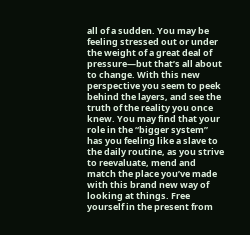all of a sudden. You may be feeling stressed out or under the weight of a great deal of pressure—but that’s all about to change. With this new perspective you seem to peek behind the layers, and see the truth of the reality you once knew. You may find that your role in the “bigger system” has you feeling like a slave to the daily routine, as you strive to reevaluate, mend and match the place you’ve made with this brand new way of looking at things. Free yourself in the present from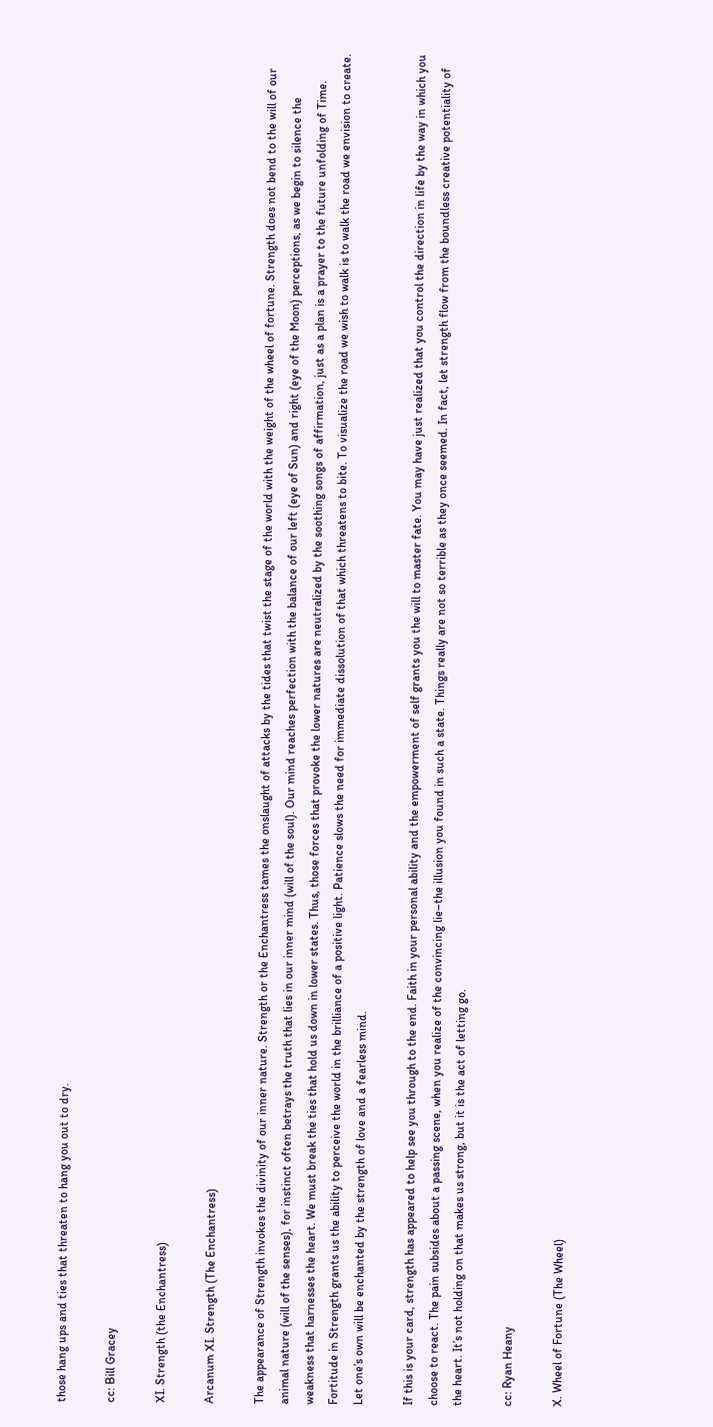those hang ups and ties that threaten to hang you out to dry.

cc: Bill Gracey

XI. Strength (the Enchantress)

Arcanum XI. Strength (The Enchantress)

The appearance of Strength invokes the divinity of our inner nature. Strength or the Enchantress tames the onslaught of attacks by the tides that twist the stage of the world with the weight of the wheel of fortune. Strength does not bend to the will of our animal nature (will of the senses), for instinct often betrays the truth that lies in our inner mind (will of the soul). Our mind reaches perfection with the balance of our left (eye of Sun) and right (eye of the Moon) perceptions, as we begin to silence the weakness that harnesses the heart. We must break the ties that hold us down in lower states. Thus, those forces that provoke the lower natures are neutralized by the soothing songs of affirmation, just as a plan is a prayer to the future unfolding of Time. Fortitude in Strength grants us the ability to perceive the world in the brilliance of a positive light. Patience slows the need for immediate dissolution of that which threatens to bite. To visualize the road we wish to walk is to walk the road we envision to create. Let one’s own will be enchanted by the strength of love and a fearless mind.

If this is your card, strength has appeared to help see you through to the end. Faith in your personal ability and the empowerment of self grants you the will to master fate. You may have just realized that you control the direction in life by the way in which you choose to react. The pain subsides about a passing scene, when you realize of the convincing lie–the illusion you found in such a state. Things really are not so terrible as they once seemed. In fact, let strength flow from the boundless creative potentiality of the heart. It’s not holding on that makes us strong, but it is the act of letting go.

cc: Ryan Heany

X. Wheel of Fortune (The Wheel)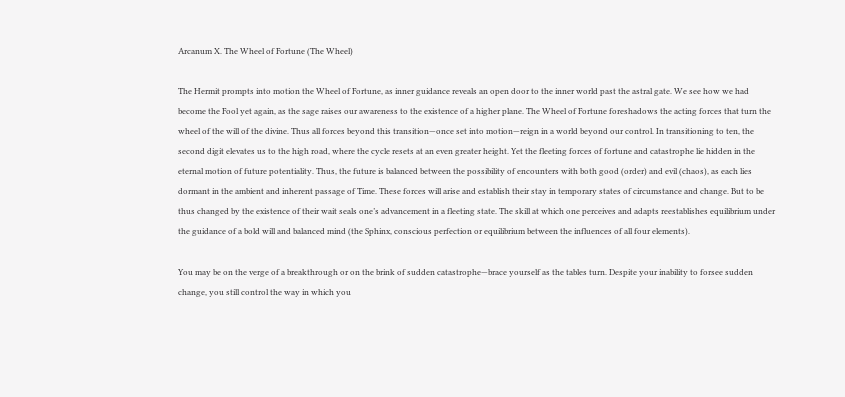Arcanum X. The Wheel of Fortune (The Wheel)

The Hermit prompts into motion the Wheel of Fortune, as inner guidance reveals an open door to the inner world past the astral gate. We see how we had become the Fool yet again, as the sage raises our awareness to the existence of a higher plane. The Wheel of Fortune foreshadows the acting forces that turn the wheel of the will of the divine. Thus all forces beyond this transition—once set into motion—reign in a world beyond our control. In transitioning to ten, the second digit elevates us to the high road, where the cycle resets at an even greater height. Yet the fleeting forces of fortune and catastrophe lie hidden in the eternal motion of future potentiality. Thus, the future is balanced between the possibility of encounters with both good (order) and evil (chaos), as each lies dormant in the ambient and inherent passage of Time. These forces will arise and establish their stay in temporary states of circumstance and change. But to be thus changed by the existence of their wait seals one’s advancement in a fleeting state. The skill at which one perceives and adapts reestablishes equilibrium under the guidance of a bold will and balanced mind (the Sphinx, conscious perfection or equilibrium between the influences of all four elements).

You may be on the verge of a breakthrough or on the brink of sudden catastrophe—brace yourself as the tables turn. Despite your inability to forsee sudden change, you still control the way in which you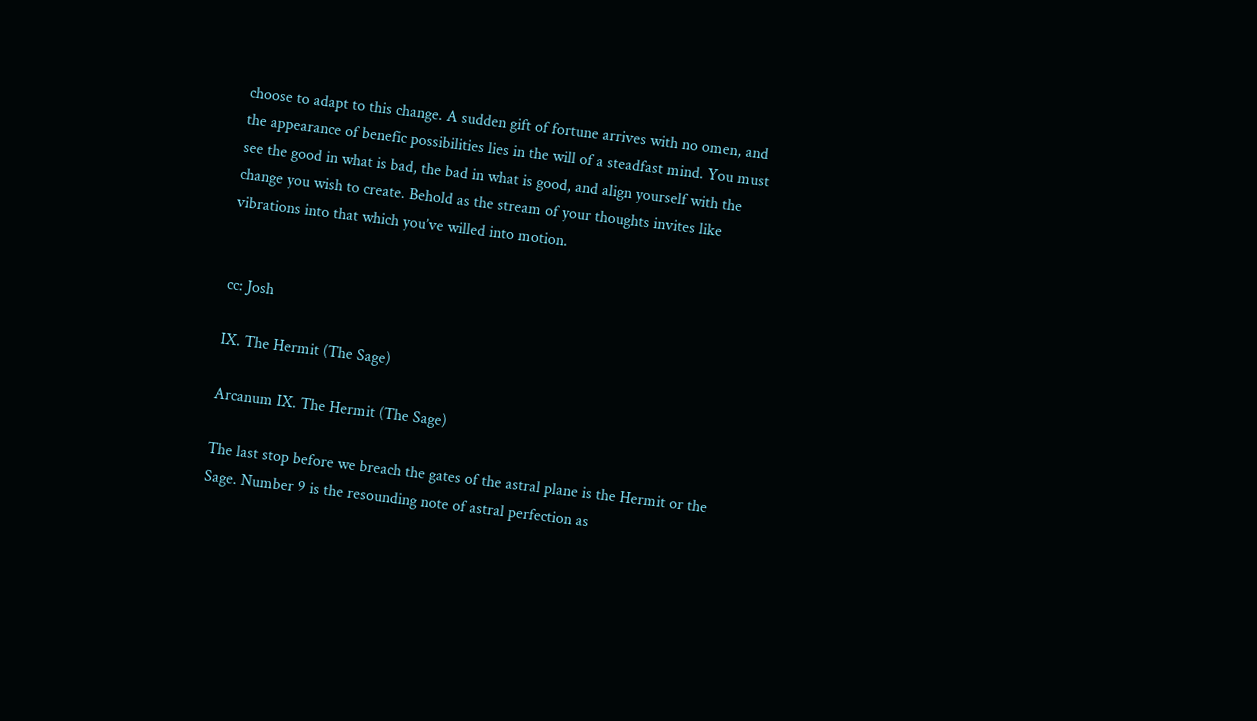choose to adapt to this change. A sudden gift of fortune arrives with no omen, and the appearance of benefic possibilities lies in the will of a steadfast mind. You must see the good in what is bad, the bad in what is good, and align yourself with the change you wish to create. Behold as the stream of your thoughts invites like vibrations into that which you’ve willed into motion.


cc: Josh

IX. The Hermit (The Sage)

Arcanum IX. The Hermit (The Sage)

The last stop before we breach the gates of the astral plane is the Hermit or the Sage. Number 9 is the resounding note of astral perfection as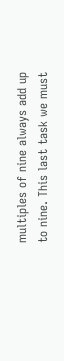multiples of nine always add up to nine. This last task we must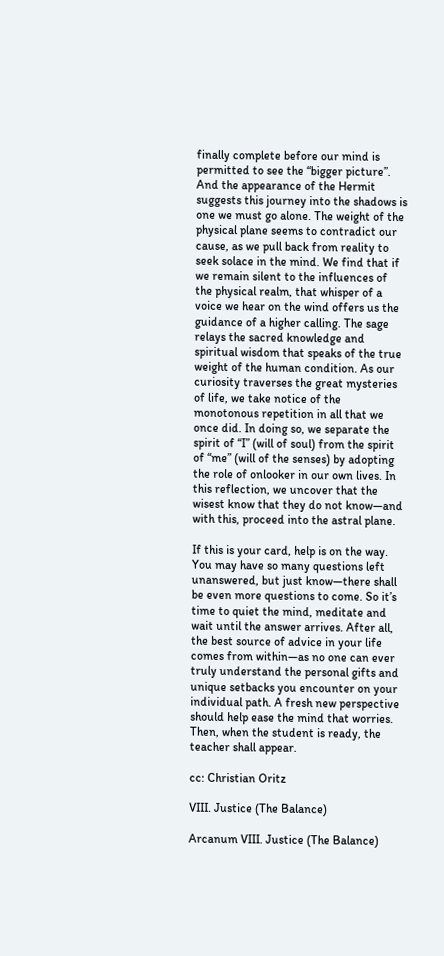finally complete before our mind is permitted to see the “bigger picture”. And the appearance of the Hermit suggests this journey into the shadows is one we must go alone. The weight of the physical plane seems to contradict our cause, as we pull back from reality to seek solace in the mind. We find that if we remain silent to the influences of the physical realm, that whisper of a voice we hear on the wind offers us the guidance of a higher calling. The sage relays the sacred knowledge and spiritual wisdom that speaks of the true weight of the human condition. As our curiosity traverses the great mysteries of life, we take notice of the monotonous repetition in all that we once did. In doing so, we separate the spirit of “I” (will of soul) from the spirit of “me” (will of the senses) by adopting the role of onlooker in our own lives. In this reflection, we uncover that the wisest know that they do not know—and with this, proceed into the astral plane.

If this is your card, help is on the way. You may have so many questions left unanswered, but just know—there shall be even more questions to come. So it’s time to quiet the mind, meditate and wait until the answer arrives. After all, the best source of advice in your life comes from within—as no one can ever truly understand the personal gifts and unique setbacks you encounter on your individual path. A fresh new perspective should help ease the mind that worries. Then, when the student is ready, the teacher shall appear.

cc: Christian Oritz

VIII. Justice (The Balance)

Arcanum VIII. Justice (The Balance)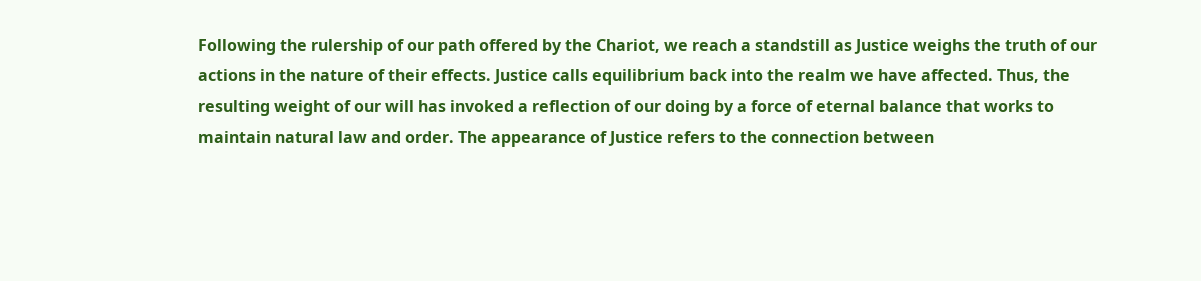Following the rulership of our path offered by the Chariot, we reach a standstill as Justice weighs the truth of our actions in the nature of their effects. Justice calls equilibrium back into the realm we have affected. Thus, the resulting weight of our will has invoked a reflection of our doing by a force of eternal balance that works to maintain natural law and order. The appearance of Justice refers to the connection between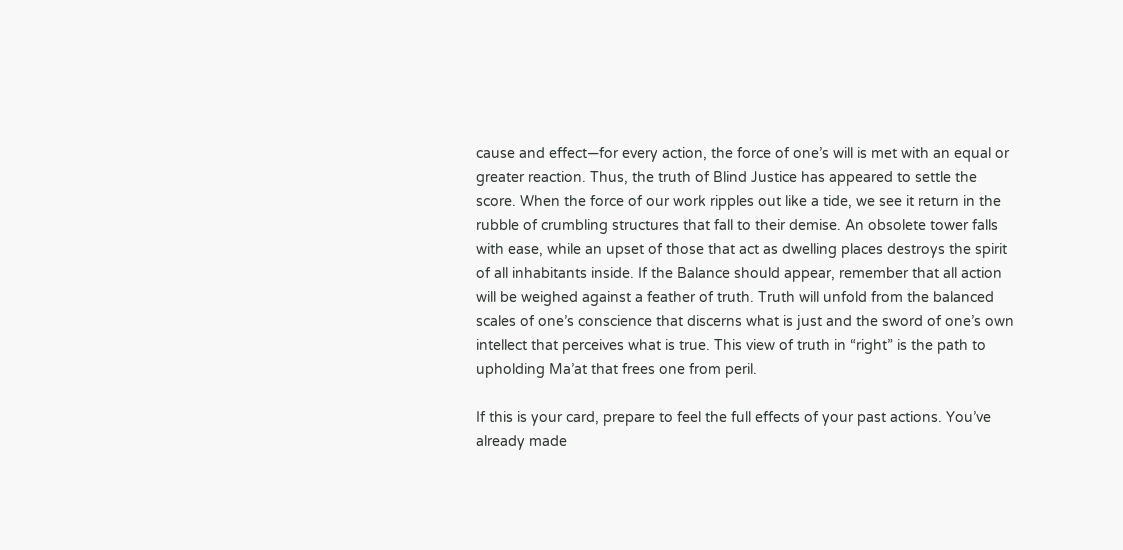cause and effect—for every action, the force of one’s will is met with an equal or greater reaction. Thus, the truth of Blind Justice has appeared to settle the score. When the force of our work ripples out like a tide, we see it return in the rubble of crumbling structures that fall to their demise. An obsolete tower falls with ease, while an upset of those that act as dwelling places destroys the spirit of all inhabitants inside. If the Balance should appear, remember that all action will be weighed against a feather of truth. Truth will unfold from the balanced scales of one’s conscience that discerns what is just and the sword of one’s own intellect that perceives what is true. This view of truth in “right” is the path to upholding Ma’at that frees one from peril.

If this is your card, prepare to feel the full effects of your past actions. You’ve already made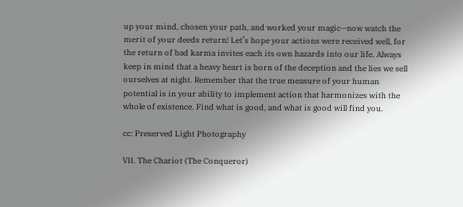up your mind, chosen your path, and worked your magic—now watch the merit of your deeds return! Let’s hope your actions were received well, for the return of bad karma invites each its own hazards into our life. Always keep in mind that a heavy heart is born of the deception and the lies we sell ourselves at night. Remember that the true measure of your human potential is in your ability to implement action that harmonizes with the whole of existence. Find what is good, and what is good will find you.

cc: Preserved Light Photography

VII. The Chariot (The Conqueror)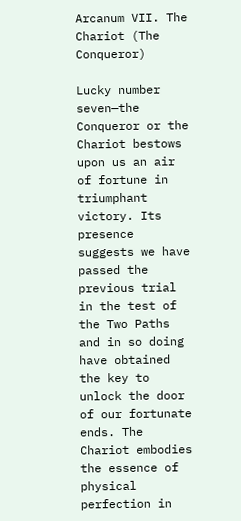Arcanum VII. The Chariot (The Conqueror)

Lucky number seven—the Conqueror or the Chariot bestows upon us an air of fortune in triumphant victory. Its presence suggests we have passed the previous trial in the test of the Two Paths and in so doing have obtained the key to unlock the door of our fortunate ends. The Chariot embodies the essence of physical perfection in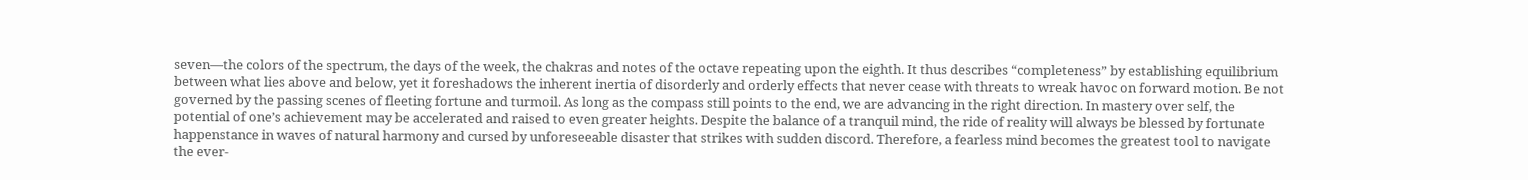seven—the colors of the spectrum, the days of the week, the chakras and notes of the octave repeating upon the eighth. It thus describes “completeness” by establishing equilibrium between what lies above and below, yet it foreshadows the inherent inertia of disorderly and orderly effects that never cease with threats to wreak havoc on forward motion. Be not governed by the passing scenes of fleeting fortune and turmoil. As long as the compass still points to the end, we are advancing in the right direction. In mastery over self, the potential of one’s achievement may be accelerated and raised to even greater heights. Despite the balance of a tranquil mind, the ride of reality will always be blessed by fortunate happenstance in waves of natural harmony and cursed by unforeseeable disaster that strikes with sudden discord. Therefore, a fearless mind becomes the greatest tool to navigate the ever-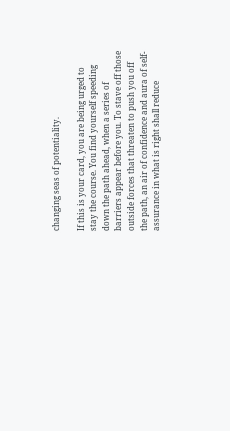changing seas of potentiality.

If this is your card, you are being urged to stay the course. You find yourself speeding down the path ahead, when a series of barriers appear before you. To stave off those outside forces that threaten to push you off the path, an air of confidence and aura of self-assurance in what is right shall reduce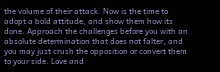the volume of their attack. Now is the time to adopt a bold attitude, and show them how its done. Approach the challenges before you with an absolute determination that does not falter, and you may just crush the opposition or convert them to your side. Love and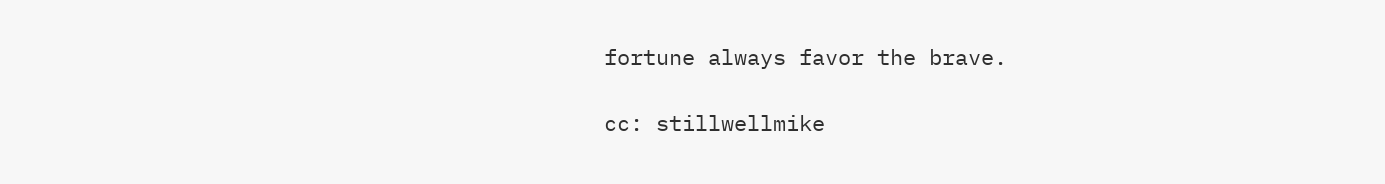fortune always favor the brave.

cc: stillwellmike